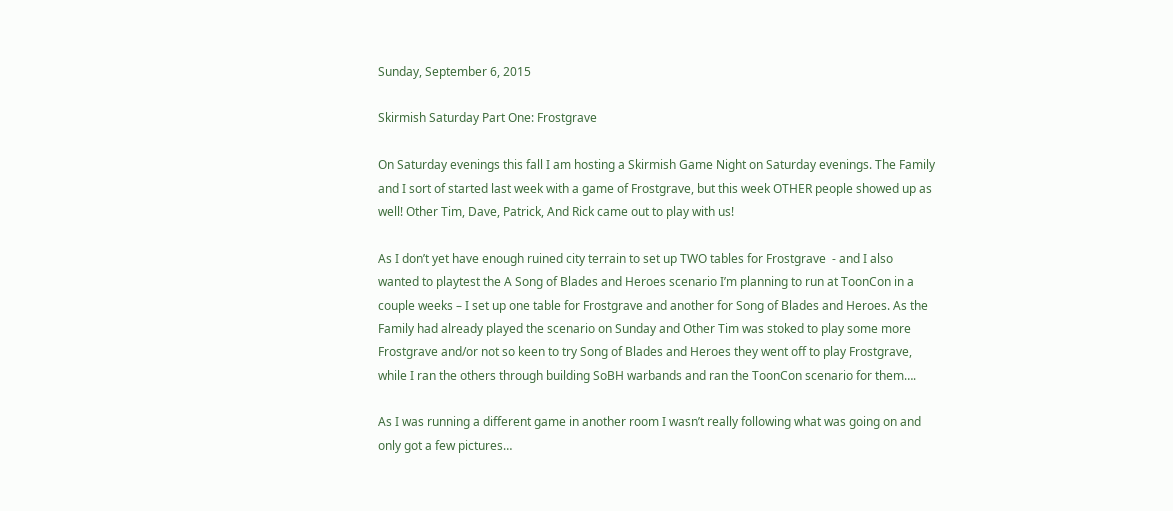Sunday, September 6, 2015

Skirmish Saturday Part One: Frostgrave

On Saturday evenings this fall I am hosting a Skirmish Game Night on Saturday evenings. The Family and I sort of started last week with a game of Frostgrave, but this week OTHER people showed up as well! Other Tim, Dave, Patrick, And Rick came out to play with us!

As I don’t yet have enough ruined city terrain to set up TWO tables for Frostgrave  - and I also wanted to playtest the A Song of Blades and Heroes scenario I’m planning to run at ToonCon in a couple weeks – I set up one table for Frostgrave and another for Song of Blades and Heroes. As the Family had already played the scenario on Sunday and Other Tim was stoked to play some more Frostgrave and/or not so keen to try Song of Blades and Heroes they went off to play Frostgrave, while I ran the others through building SoBH warbands and ran the ToonCon scenario for them….

As I was running a different game in another room I wasn’t really following what was going on and only got a few pictures…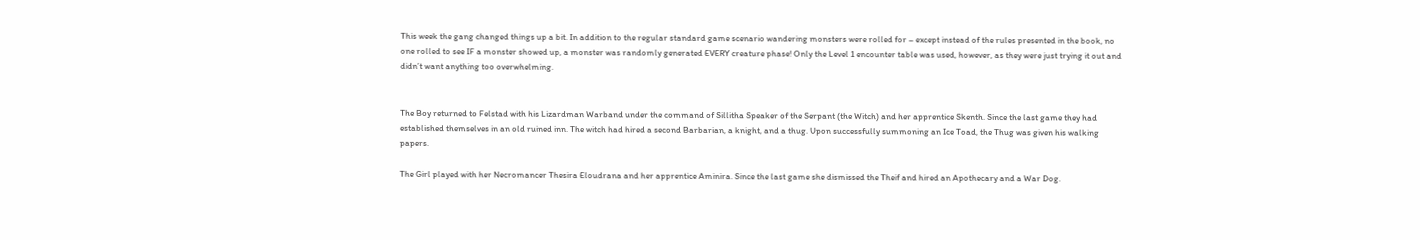This week the gang changed things up a bit. In addition to the regular standard game scenario wandering monsters were rolled for – except instead of the rules presented in the book, no one rolled to see IF a monster showed up, a monster was randomly generated EVERY creature phase! Only the Level 1 encounter table was used, however, as they were just trying it out and didn’t want anything too overwhelming.


The Boy returned to Felstad with his Lizardman Warband under the command of Sillitha Speaker of the Serpant (the Witch) and her apprentice Skenth. Since the last game they had established themselves in an old ruined inn. The witch had hired a second Barbarian, a knight, and a thug. Upon successfully summoning an Ice Toad, the Thug was given his walking papers.

The Girl played with her Necromancer Thesira Eloudrana and her apprentice Aminira. Since the last game she dismissed the Theif and hired an Apothecary and a War Dog.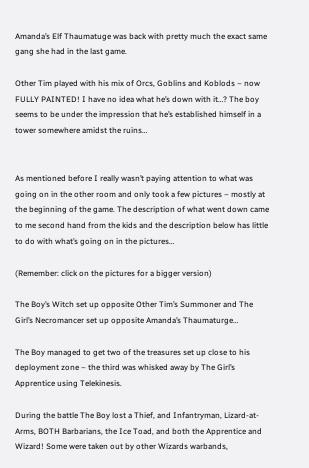Amanda’s Elf Thaumatuge was back with pretty much the exact same gang she had in the last game.

Other Tim played with his mix of Orcs, Goblins and Koblods – now FULLY PAINTED! I have no idea what he’s down with it…? The boy seems to be under the impression that he’s established himself in a tower somewhere amidst the ruins…


As mentioned before I really wasn’t paying attention to what was going on in the other room and only took a few pictures – mostly at the beginning of the game. The description of what went down came to me second hand from the kids and the description below has little to do with what’s going on in the pictures…

(Remember: click on the pictures for a bigger version)

The Boy’s Witch set up opposite Other Tim’s Summoner and The Girl’s Necromancer set up opposite Amanda’s Thaumaturge…

The Boy managed to get two of the treasures set up close to his deployment zone – the third was whisked away by The Girl’s Apprentice using Telekinesis.

During the battle The Boy lost a Thief, and Infantryman, Lizard-at-Arms, BOTH Barbarians, the Ice Toad, and both the Apprentice and Wizard! Some were taken out by other Wizards warbands,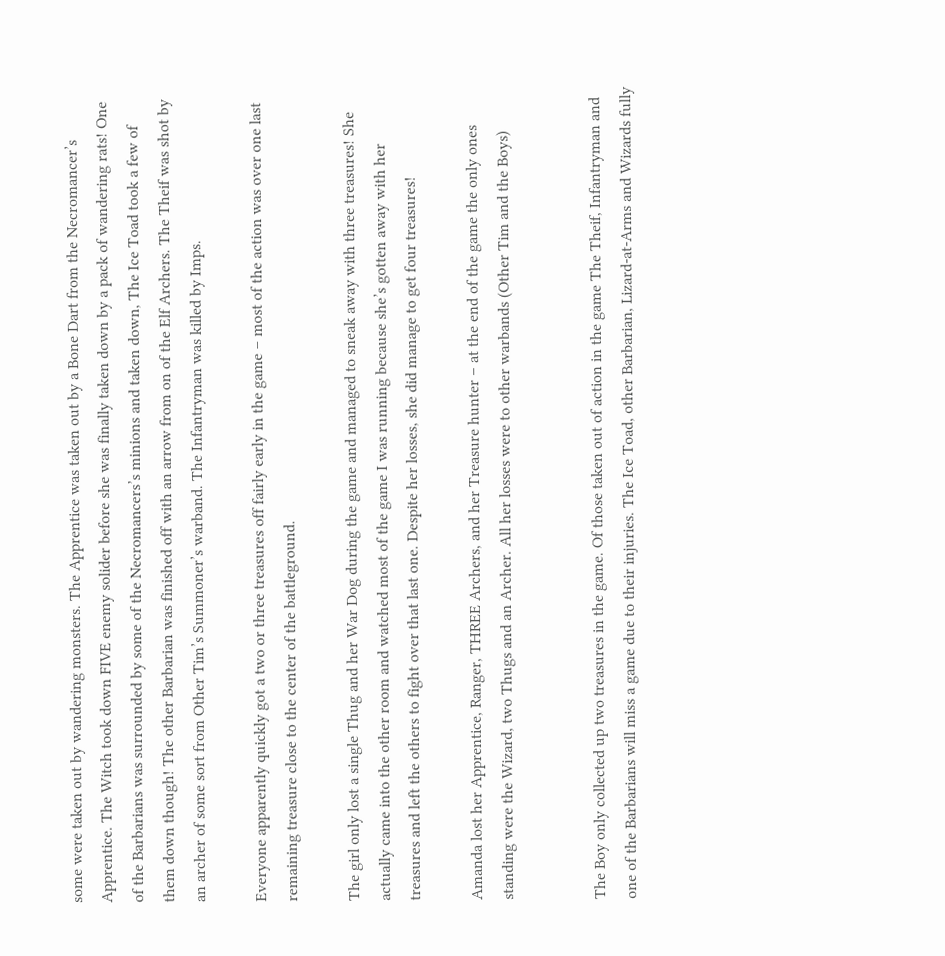some were taken out by wandering monsters. The Apprentice was taken out by a Bone Dart from the Necromancer’s Apprentice. The Witch took down FIVE enemy solider before she was finally taken down by a pack of wandering rats! One of the Barbarians was surrounded by some of the Necromancers’s minions and taken down, The Ice Toad took a few of them down though! The other Barbarian was finished off with an arrow from on of the Elf Archers. The Theif was shot by an archer of some sort from Other Tim’s Summoner’s warband. The Infantryman was killed by Imps.

Everyone apparently quickly got a two or three treasures off fairly early in the game – most of the action was over one last remaining treasure close to the center of the battleground.

The girl only lost a single Thug and her War Dog during the game and managed to sneak away with three treasures! She actually came into the other room and watched most of the game I was running because she’s gotten away with her treasures and left the others to fight over that last one. Despite her losses, she did manage to get four treasures!

Amanda lost her Apprentice, Ranger, THREE Archers, and her Treasure hunter – at the end of the game the only ones standing were the Wizard, two Thugs and an Archer. All her losses were to other warbands (Other Tim and the Boys)


The Boy only collected up two treasures in the game. Of those taken out of action in the game The Theif, Infantryman and one of the Barbarians will miss a game due to their injuries. The Ice Toad, other Barbarian, Lizard-at-Arms and Wizards fully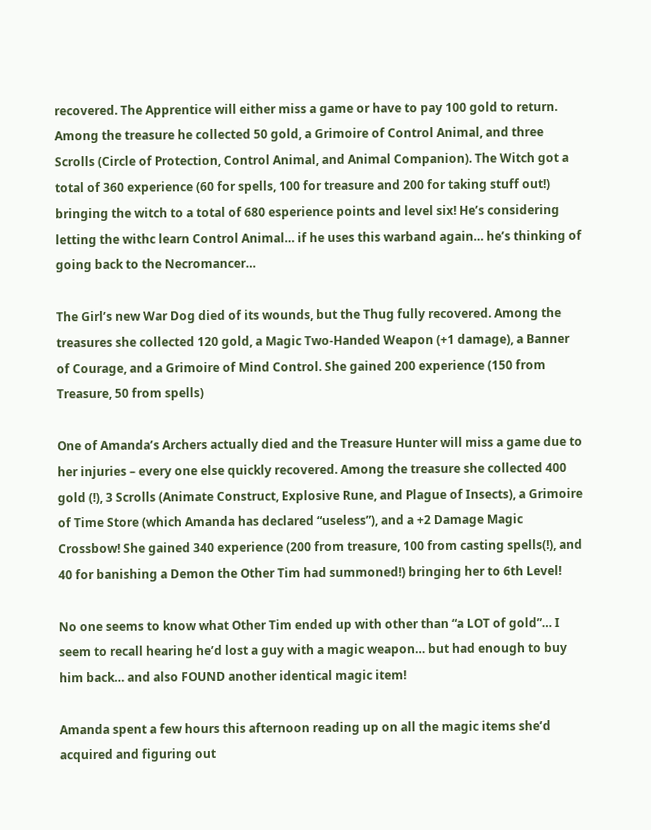recovered. The Apprentice will either miss a game or have to pay 100 gold to return. Among the treasure he collected 50 gold, a Grimoire of Control Animal, and three Scrolls (Circle of Protection, Control Animal, and Animal Companion). The Witch got a total of 360 experience (60 for spells, 100 for treasure and 200 for taking stuff out!) bringing the witch to a total of 680 esperience points and level six! He’s considering letting the withc learn Control Animal… if he uses this warband again… he’s thinking of going back to the Necromancer…

The Girl’s new War Dog died of its wounds, but the Thug fully recovered. Among the treasures she collected 120 gold, a Magic Two-Handed Weapon (+1 damage), a Banner of Courage, and a Grimoire of Mind Control. She gained 200 experience (150 from Treasure, 50 from spells)

One of Amanda’s Archers actually died and the Treasure Hunter will miss a game due to her injuries – every one else quickly recovered. Among the treasure she collected 400 gold (!), 3 Scrolls (Animate Construct, Explosive Rune, and Plague of Insects), a Grimoire of Time Store (which Amanda has declared “useless”), and a +2 Damage Magic Crossbow! She gained 340 experience (200 from treasure, 100 from casting spells(!), and 40 for banishing a Demon the Other Tim had summoned!) bringing her to 6th Level!

No one seems to know what Other Tim ended up with other than “a LOT of gold”… I seem to recall hearing he’d lost a guy with a magic weapon… but had enough to buy him back… and also FOUND another identical magic item!

Amanda spent a few hours this afternoon reading up on all the magic items she’d acquired and figuring out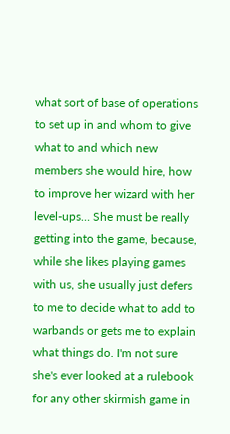what sort of base of operations to set up in and whom to give what to and which new members she would hire, how to improve her wizard with her level-ups… She must be really getting into the game, because, while she likes playing games with us, she usually just defers to me to decide what to add to warbands or gets me to explain what things do. I'm not sure she's ever looked at a rulebook for any other skirmish game in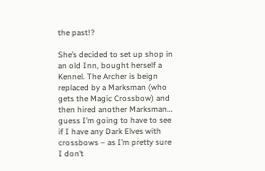the past!?

She’s decided to set up shop in an old Inn, bought herself a Kennel. The Archer is beign replaced by a Marksman (who gets the Magic Crossbow) and then hired another Marksman… guess I’m going to have to see if I have any Dark Elves with crossbows – as I’m pretty sure I don’t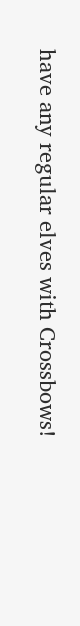have any regular elves with Crossbows!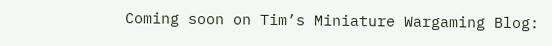Coming soon on Tim’s Miniature Wargaming Blog: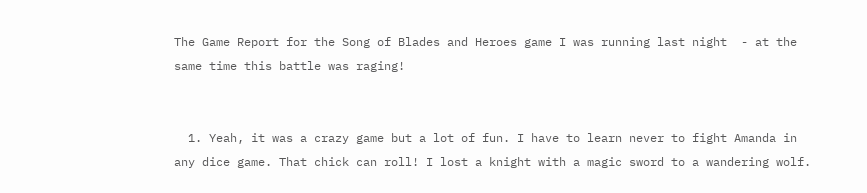The Game Report for the Song of Blades and Heroes game I was running last night  - at the same time this battle was raging!


  1. Yeah, it was a crazy game but a lot of fun. I have to learn never to fight Amanda in any dice game. That chick can roll! I lost a knight with a magic sword to a wandering wolf.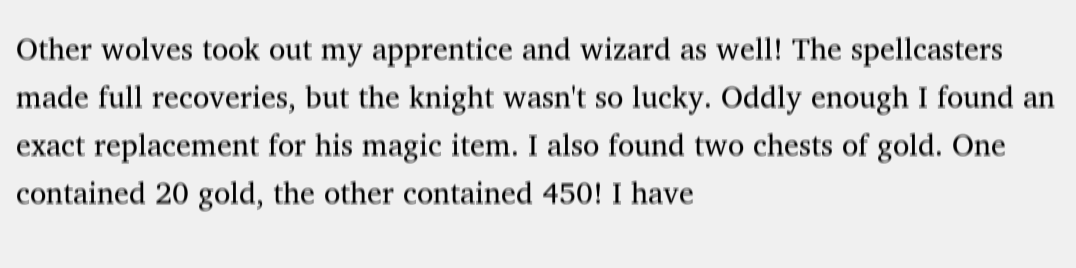Other wolves took out my apprentice and wizard as well! The spellcasters made full recoveries, but the knight wasn't so lucky. Oddly enough I found an exact replacement for his magic item. I also found two chests of gold. One contained 20 gold, the other contained 450! I have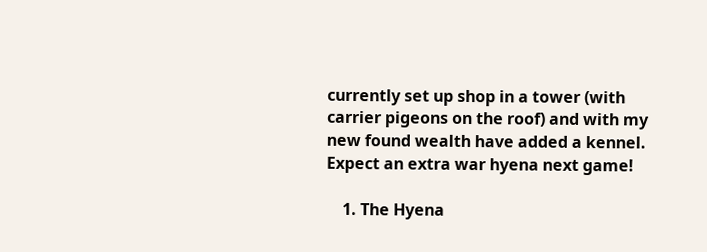currently set up shop in a tower (with carrier pigeons on the roof) and with my new found wealth have added a kennel. Expect an extra war hyena next game!

    1. The Hyena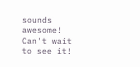sounds awesome! Can't wait to see it!